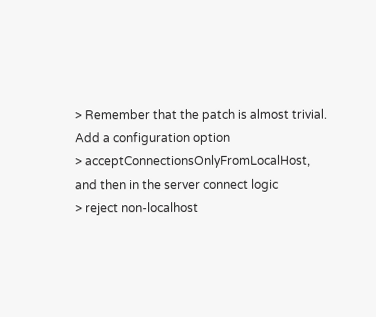> Remember that the patch is almost trivial.  Add a configuration option
> acceptConnectionsOnlyFromLocalHost, and then in the server connect logic
> reject non-localhost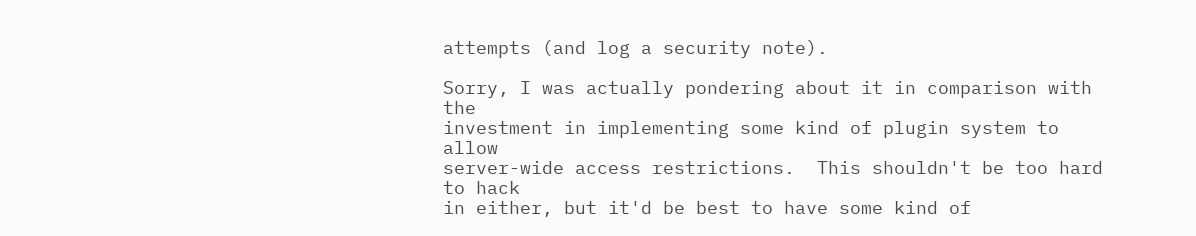attempts (and log a security note).

Sorry, I was actually pondering about it in comparison with the
investment in implementing some kind of plugin system to allow
server-wide access restrictions.  This shouldn't be too hard to hack
in either, but it'd be best to have some kind of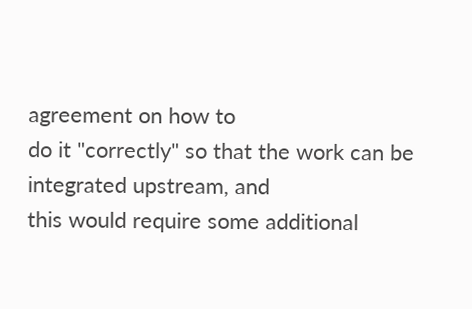agreement on how to
do it "correctly" so that the work can be integrated upstream, and
this would require some additional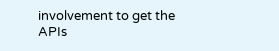involvement to get the APIs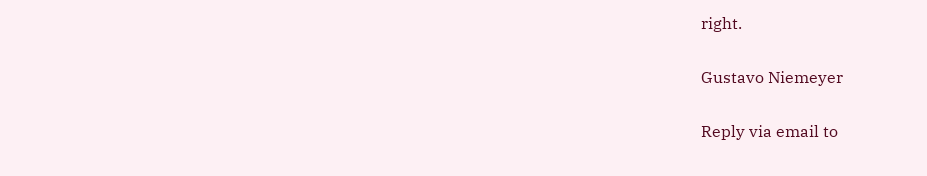right.

Gustavo Niemeyer

Reply via email to